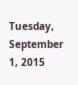Tuesday, September 1, 2015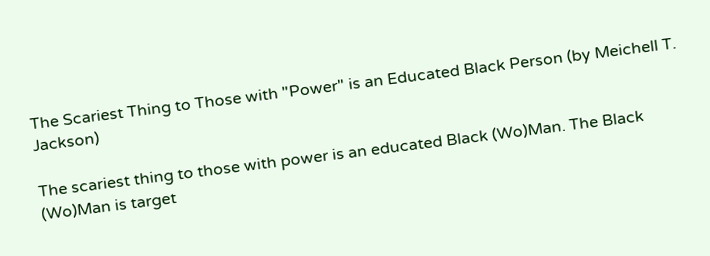The Scariest Thing to Those with "Power" is an Educated Black Person (by Meichell T. Jackson)

The scariest thing to those with power is an educated Black (Wo)Man. The Black (Wo)Man is target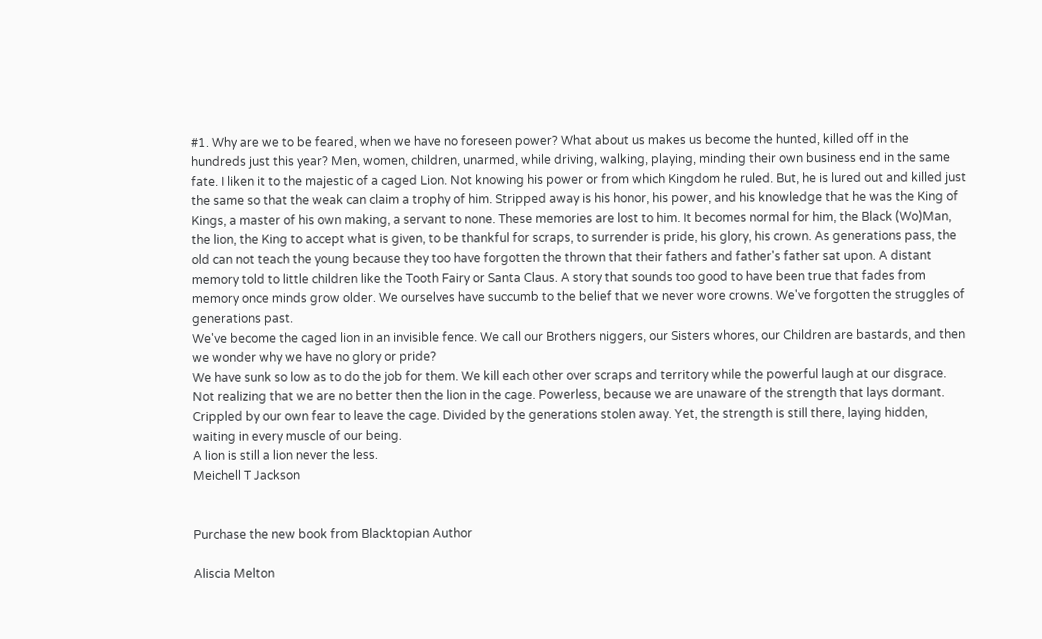#1. Why are we to be feared, when we have no foreseen power? What about us makes us become the hunted, killed off in the hundreds just this year? Men, women, children, unarmed, while driving, walking, playing, minding their own business end in the same fate. I liken it to the majestic of a caged Lion. Not knowing his power or from which Kingdom he ruled. But, he is lured out and killed just the same so that the weak can claim a trophy of him. Stripped away is his honor, his power, and his knowledge that he was the King of Kings, a master of his own making, a servant to none. These memories are lost to him. It becomes normal for him, the Black (Wo)Man, the lion, the King to accept what is given, to be thankful for scraps, to surrender is pride, his glory, his crown. As generations pass, the old can not teach the young because they too have forgotten the thrown that their fathers and father's father sat upon. A distant memory told to little children like the Tooth Fairy or Santa Claus. A story that sounds too good to have been true that fades from memory once minds grow older. We ourselves have succumb to the belief that we never wore crowns. We've forgotten the struggles of generations past.
We've become the caged lion in an invisible fence. We call our Brothers niggers, our Sisters whores, our Children are bastards, and then we wonder why we have no glory or pride?
We have sunk so low as to do the job for them. We kill each other over scraps and territory while the powerful laugh at our disgrace. Not realizing that we are no better then the lion in the cage. Powerless, because we are unaware of the strength that lays dormant. Crippled by our own fear to leave the cage. Divided by the generations stolen away. Yet, the strength is still there, laying hidden, waiting in every muscle of our being.
A lion is still a lion never the less.
Meichell T Jackson


Purchase the new book from Blacktopian Author

Aliscia Melton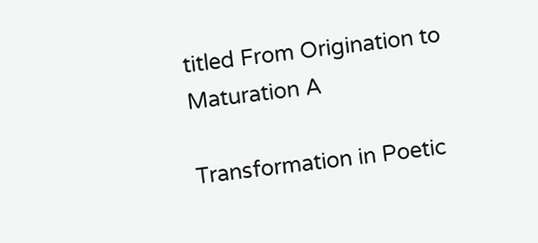titled From Origination to Maturation A

Transformation in Poetic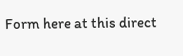Form here at this direct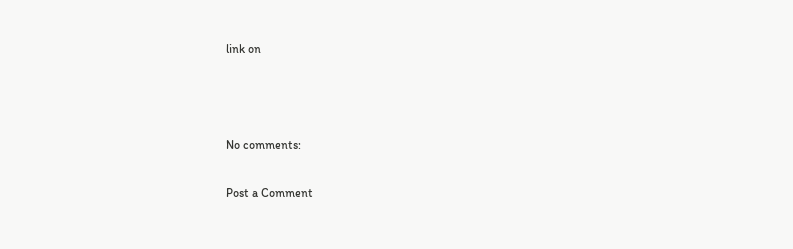link on



No comments:

Post a Comment